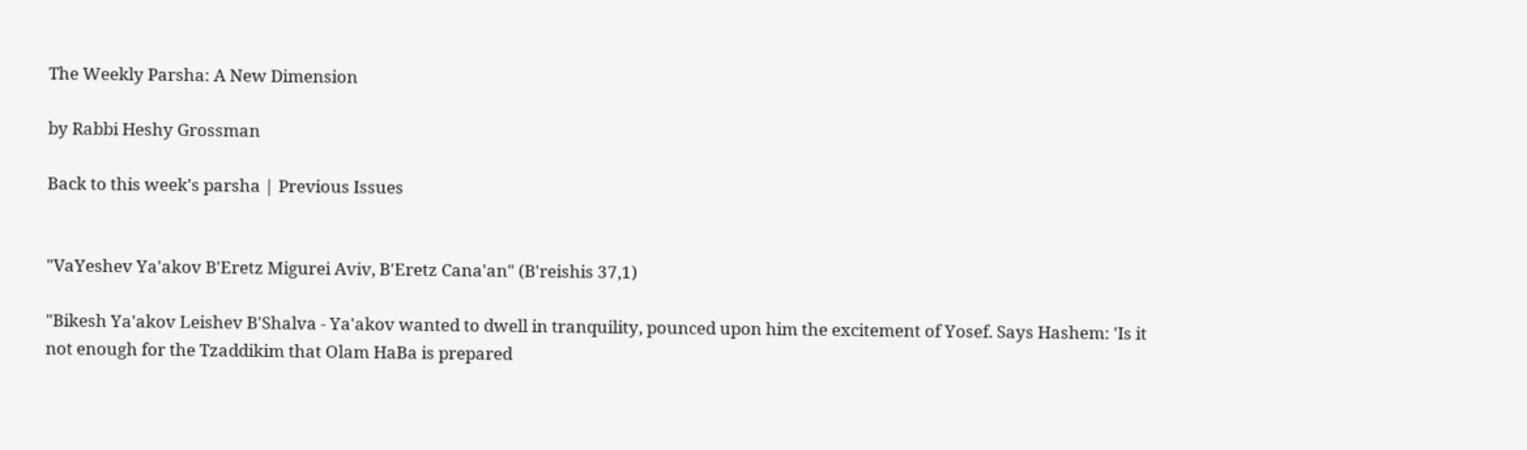The Weekly Parsha: A New Dimension

by Rabbi Heshy Grossman

Back to this week's parsha | Previous Issues


"VaYeshev Ya'akov B'Eretz Migurei Aviv, B'Eretz Cana'an" (B'reishis 37,1)

"Bikesh Ya'akov Leishev B'Shalva - Ya'akov wanted to dwell in tranquility, pounced upon him the excitement of Yosef. Says Hashem: 'Is it not enough for the Tzaddikim that Olam HaBa is prepared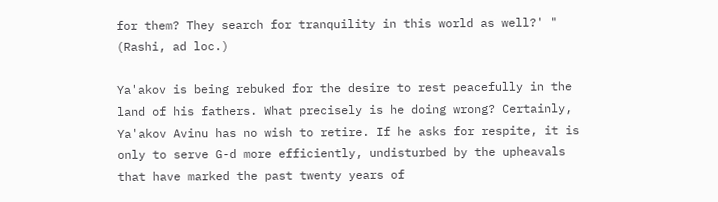for them? They search for tranquility in this world as well?' " (Rashi, ad loc.)

Ya'akov is being rebuked for the desire to rest peacefully in the land of his fathers. What precisely is he doing wrong? Certainly, Ya'akov Avinu has no wish to retire. If he asks for respite, it is only to serve G-d more efficiently, undisturbed by the upheavals that have marked the past twenty years of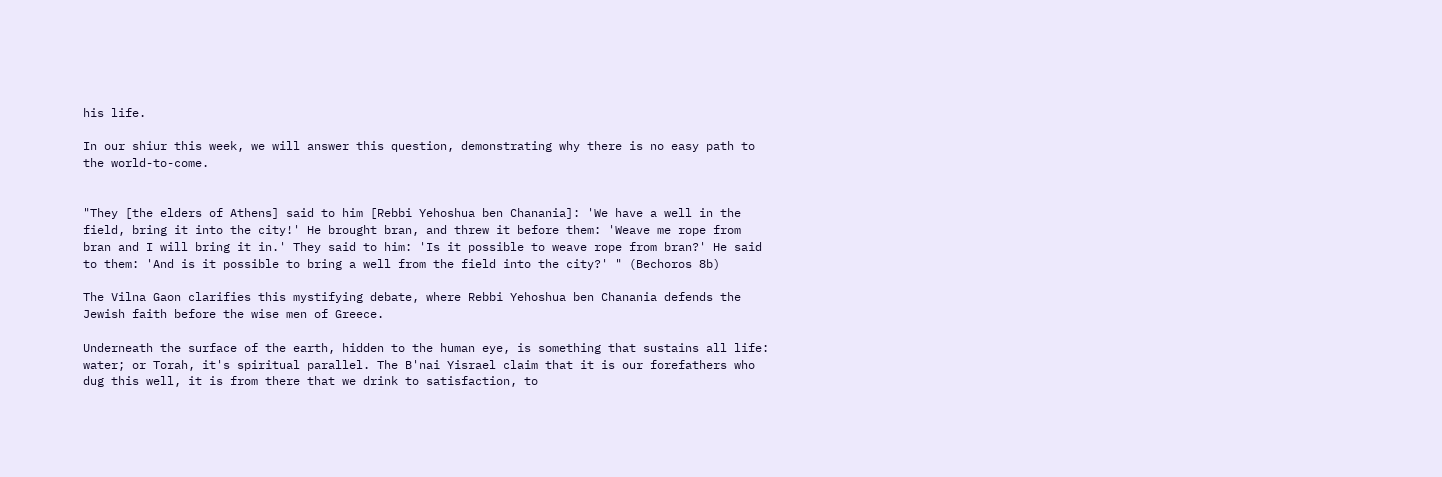his life.

In our shiur this week, we will answer this question, demonstrating why there is no easy path to the world-to-come.


"They [the elders of Athens] said to him [Rebbi Yehoshua ben Chanania]: 'We have a well in the field, bring it into the city!' He brought bran, and threw it before them: 'Weave me rope from bran and I will bring it in.' They said to him: 'Is it possible to weave rope from bran?' He said to them: 'And is it possible to bring a well from the field into the city?' " (Bechoros 8b)

The Vilna Gaon clarifies this mystifying debate, where Rebbi Yehoshua ben Chanania defends the Jewish faith before the wise men of Greece.

Underneath the surface of the earth, hidden to the human eye, is something that sustains all life: water; or Torah, it's spiritual parallel. The B'nai Yisrael claim that it is our forefathers who dug this well, it is from there that we drink to satisfaction, to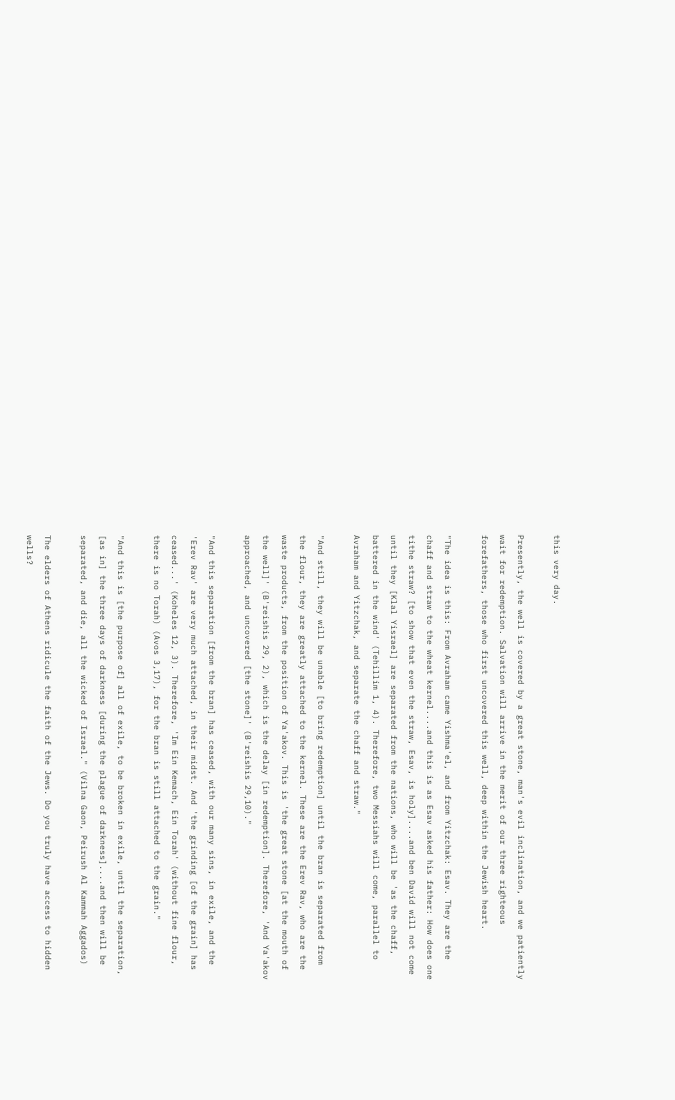this very day.

Presently, the well is covered by a great stone, man's evil inclination, and we patiently wait for redemption. Salvation will arrive in the merit of our three righteous forefathers, those who first uncovered this well, deep within the Jewish heart.

"The idea is this: From Avraham came Yishma'el, and from Yitzchak: Esav. They are the chaff and straw to the wheat kernel....and this is as Esav asked his father: How does one tithe straw? [to show that even the straw, Esav, is holy]....and ben David will not come until they [Klal Yisrael] are separated from the nations, who will be 'as the chaff, battered in the wind' (Tehillim 1, 4). Therefore, two Messiahs will come, parallel to Avraham and Yitzchak, and separate the chaff and straw."

"And still, they will be unable [to bring redemption] until the bran is separated from the flour, they are greatly attached to the kernel. These are the Erev Rav, who are the waste products, from the position of Ya'akov. This is 'the great stone [at the mouth of the well]' (B'reishis 29, 2), which is the delay [in redemption]. Therefore, 'And Ya'akov approached, and uncovered [the stone]' (B'reishis 29,10)."

"And this separation [from the bran] has ceased, with our many sins, in exile, and the 'Erev Rav' are very much attached, in their midst. And 'the grinding [of the grain] has ceased...' (Koheles 12, 3). Therefore, 'Im Ein Kemach, Ein Torah' (without fine flour, there is no Torah) (Avos 3,17), for the bran is still attached to the grain."

"And this is [the purpose of] all of exile, to be broken in exile, until the separation, [as in] the three days of darkness [during the plague of darkness]....and then will be separated, and die, all the wicked of Israel." (Vilna Gaon, Peirush Al Kammah Aggados)

The elders of Athens ridicule the faith of the Jews. Do you truly have access to hidden wells?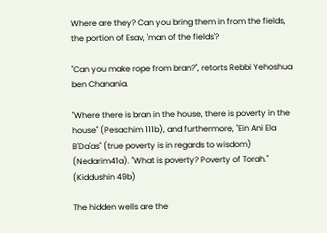Where are they? Can you bring them in from the fields, the portion of Esav, 'man of the fields'?

"Can you make rope from bran?", retorts Rebbi Yehoshua ben Chanania.

"Where there is bran in the house, there is poverty in the house" (Pesachim 111b), and furthermore, "Ein Ani Ela B'Da'as" (true poverty is in regards to wisdom) (Nedarim41a). "What is poverty? Poverty of Torah." (Kiddushin 49b)

The hidden wells are the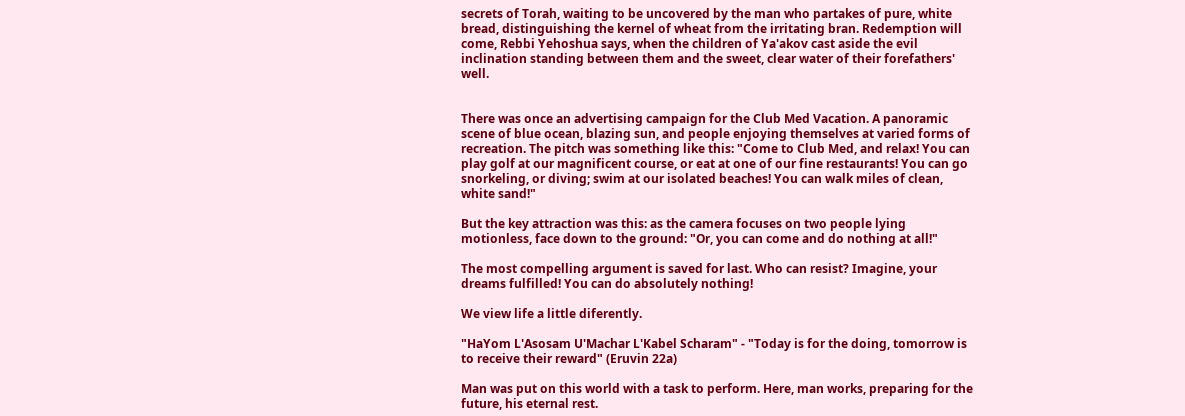secrets of Torah, waiting to be uncovered by the man who partakes of pure, white bread, distinguishing the kernel of wheat from the irritating bran. Redemption will come, Rebbi Yehoshua says, when the children of Ya'akov cast aside the evil inclination standing between them and the sweet, clear water of their forefathers' well.


There was once an advertising campaign for the Club Med Vacation. A panoramic scene of blue ocean, blazing sun, and people enjoying themselves at varied forms of recreation. The pitch was something like this: "Come to Club Med, and relax! You can play golf at our magnificent course, or eat at one of our fine restaurants! You can go snorkeling, or diving; swim at our isolated beaches! You can walk miles of clean, white sand!"

But the key attraction was this: as the camera focuses on two people lying motionless, face down to the ground: "Or, you can come and do nothing at all!"

The most compelling argument is saved for last. Who can resist? Imagine, your dreams fulfilled! You can do absolutely nothing!

We view life a little diferently.

"HaYom L'Asosam U'Machar L'Kabel Scharam" - "Today is for the doing, tomorrow is to receive their reward" (Eruvin 22a)

Man was put on this world with a task to perform. Here, man works, preparing for the future, his eternal rest.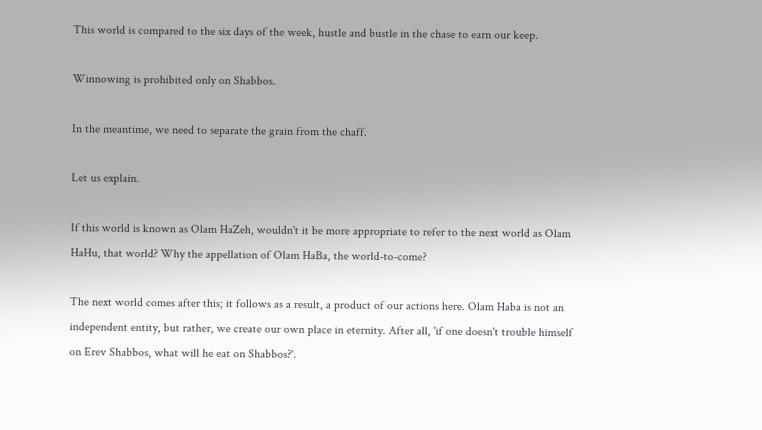This world is compared to the six days of the week, hustle and bustle in the chase to earn our keep.

Winnowing is prohibited only on Shabbos.

In the meantime, we need to separate the grain from the chaff.

Let us explain.

If this world is known as Olam HaZeh, wouldn't it be more appropriate to refer to the next world as Olam HaHu, that world? Why the appellation of Olam HaBa, the world-to-come?

The next world comes after this; it follows as a result, a product of our actions here. Olam Haba is not an independent entity, but rather, we create our own place in eternity. After all, 'if one doesn't trouble himself on Erev Shabbos, what will he eat on Shabbos?'.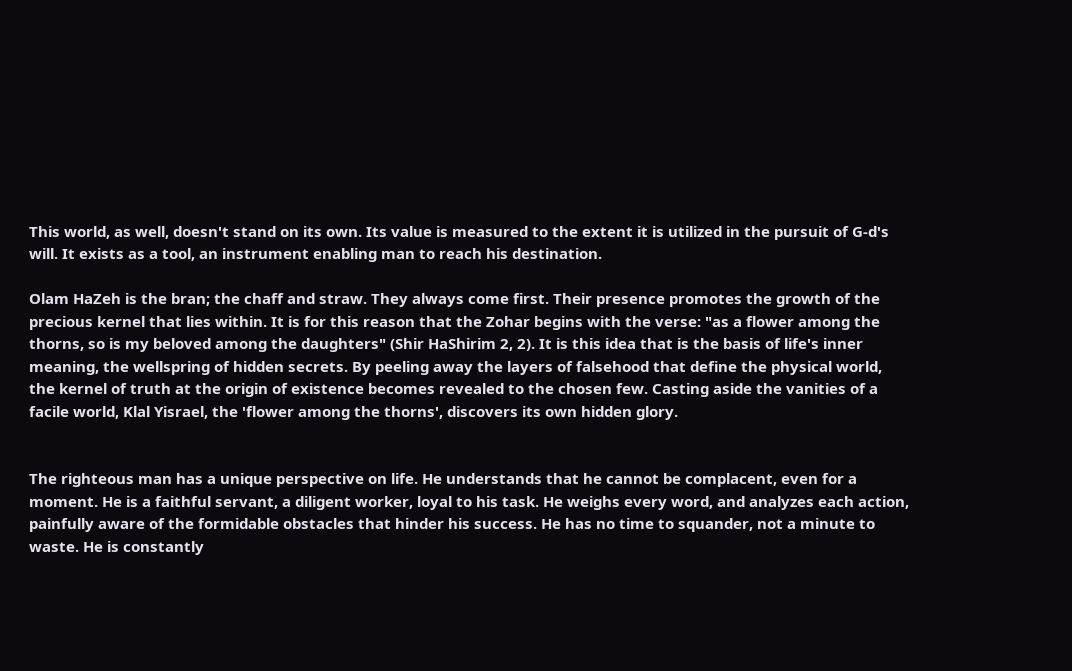This world, as well, doesn't stand on its own. Its value is measured to the extent it is utilized in the pursuit of G-d's will. It exists as a tool, an instrument enabling man to reach his destination.

Olam HaZeh is the bran; the chaff and straw. They always come first. Their presence promotes the growth of the precious kernel that lies within. It is for this reason that the Zohar begins with the verse: "as a flower among the thorns, so is my beloved among the daughters" (Shir HaShirim 2, 2). It is this idea that is the basis of life's inner meaning, the wellspring of hidden secrets. By peeling away the layers of falsehood that define the physical world, the kernel of truth at the origin of existence becomes revealed to the chosen few. Casting aside the vanities of a facile world, Klal Yisrael, the 'flower among the thorns', discovers its own hidden glory.


The righteous man has a unique perspective on life. He understands that he cannot be complacent, even for a moment. He is a faithful servant, a diligent worker, loyal to his task. He weighs every word, and analyzes each action, painfully aware of the formidable obstacles that hinder his success. He has no time to squander, not a minute to waste. He is constantly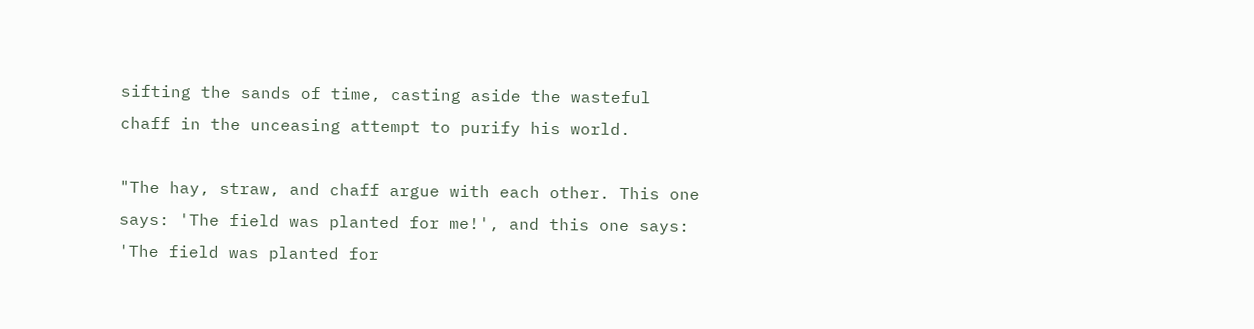sifting the sands of time, casting aside the wasteful chaff in the unceasing attempt to purify his world.

"The hay, straw, and chaff argue with each other. This one says: 'The field was planted for me!', and this one says: 'The field was planted for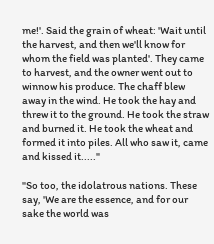me!'. Said the grain of wheat: 'Wait until the harvest, and then we'll know for whom the field was planted'. They came to harvest, and the owner went out to winnow his produce. The chaff blew away in the wind. He took the hay and threw it to the ground. He took the straw and burned it. He took the wheat and formed it into piles. All who saw it, came and kissed it....."

"So too, the idolatrous nations. These say, 'We are the essence, and for our sake the world was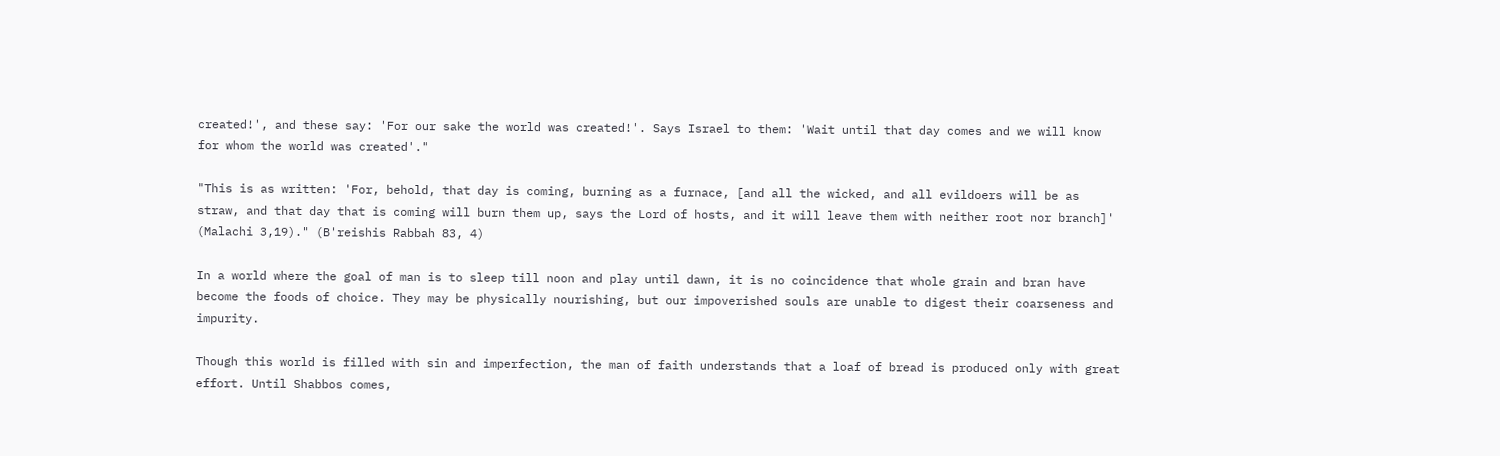created!', and these say: 'For our sake the world was created!'. Says Israel to them: 'Wait until that day comes and we will know for whom the world was created'."

"This is as written: 'For, behold, that day is coming, burning as a furnace, [and all the wicked, and all evildoers will be as straw, and that day that is coming will burn them up, says the Lord of hosts, and it will leave them with neither root nor branch]' (Malachi 3,19)." (B'reishis Rabbah 83, 4)

In a world where the goal of man is to sleep till noon and play until dawn, it is no coincidence that whole grain and bran have become the foods of choice. They may be physically nourishing, but our impoverished souls are unable to digest their coarseness and impurity.

Though this world is filled with sin and imperfection, the man of faith understands that a loaf of bread is produced only with great effort. Until Shabbos comes,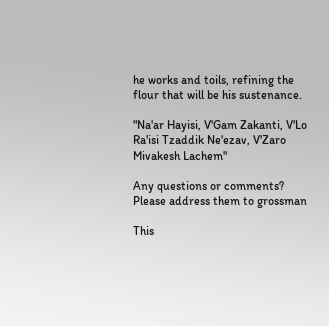he works and toils, refining the flour that will be his sustenance.

"Na'ar Hayisi, V'Gam Zakanti, V'Lo Ra'isi Tzaddik Ne'ezav, V'Zaro Mivakesh Lachem"

Any questions or comments? Please address them to grossman

This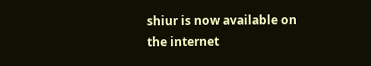shiur is now available on the internet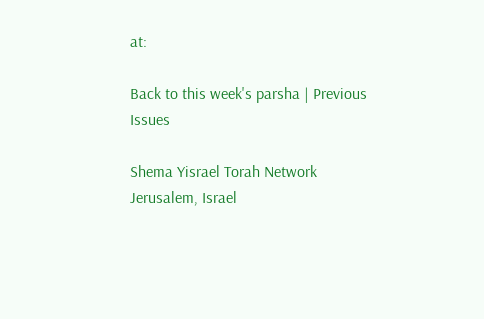at:

Back to this week's parsha | Previous Issues

Shema Yisrael Torah Network
Jerusalem, Israel